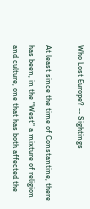Who Lost Europe? -- Sightings

At least since the time of Constantine, there has been, in the "West" a mixture of religion and culture, one that has both affected the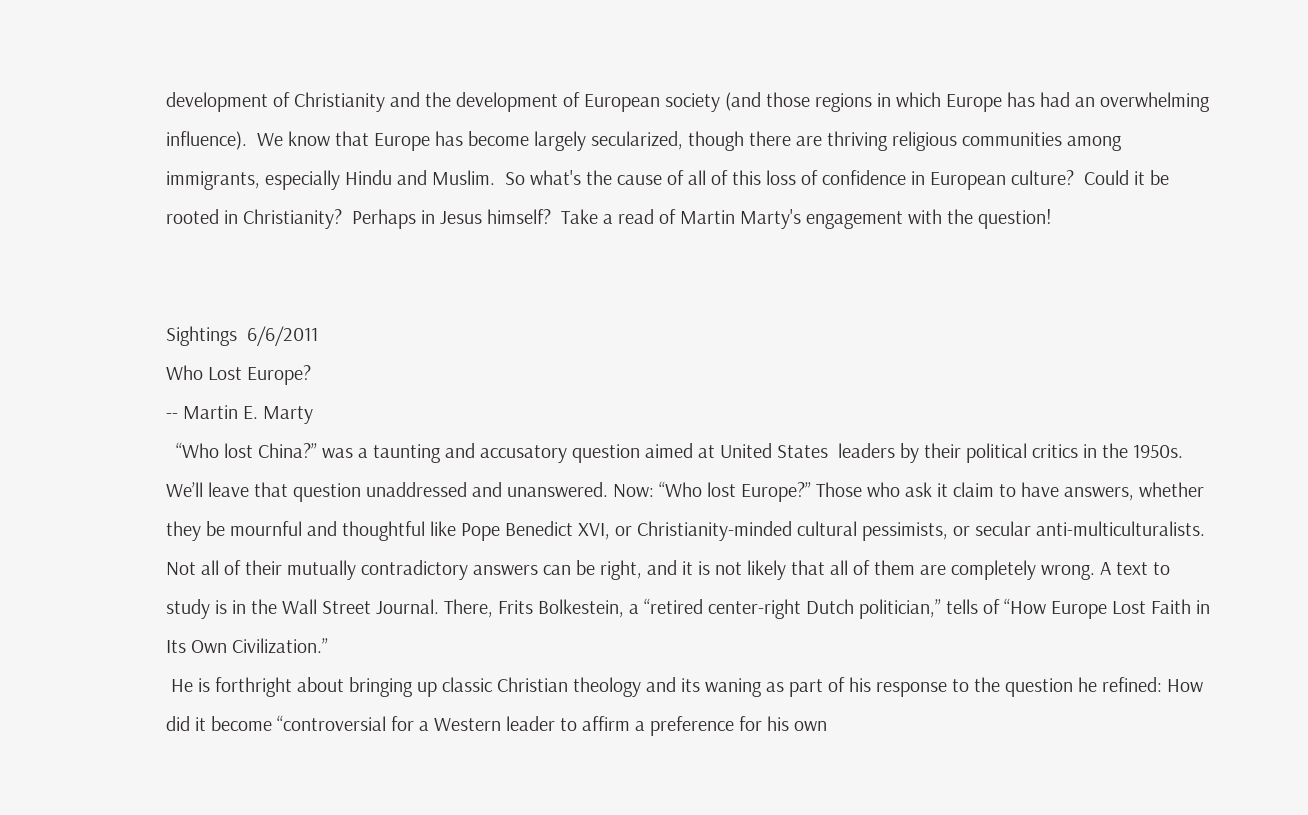development of Christianity and the development of European society (and those regions in which Europe has had an overwhelming influence).  We know that Europe has become largely secularized, though there are thriving religious communities among immigrants, especially Hindu and Muslim.  So what's the cause of all of this loss of confidence in European culture?  Could it be rooted in Christianity?  Perhaps in Jesus himself?  Take a read of Martin Marty's engagement with the question!


Sightings  6/6/2011
Who Lost Europe?
-- Martin E. Marty
  “Who lost China?” was a taunting and accusatory question aimed at United States  leaders by their political critics in the 1950s. We’ll leave that question unaddressed and unanswered. Now: “Who lost Europe?” Those who ask it claim to have answers, whether they be mournful and thoughtful like Pope Benedict XVI, or Christianity-minded cultural pessimists, or secular anti-multiculturalists. Not all of their mutually contradictory answers can be right, and it is not likely that all of them are completely wrong. A text to study is in the Wall Street Journal. There, Frits Bolkestein, a “retired center-right Dutch politician,” tells of “How Europe Lost Faith in Its Own Civilization.”
 He is forthright about bringing up classic Christian theology and its waning as part of his response to the question he refined: How did it become “controversial for a Western leader to affirm a preference for his own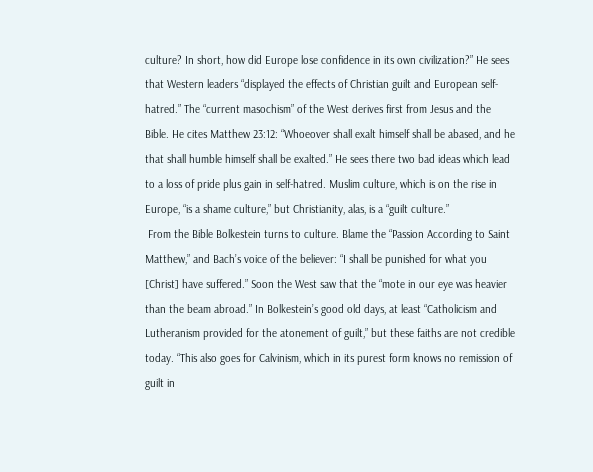culture? In short, how did Europe lose confidence in its own civilization?” He sees that Western leaders “displayed the effects of Christian guilt and European self-hatred.” The “current masochism” of the West derives first from Jesus and the Bible. He cites Matthew 23:12: “Whoeover shall exalt himself shall be abased, and he that shall humble himself shall be exalted.” He sees there two bad ideas which lead to a loss of pride plus gain in self-hatred. Muslim culture, which is on the rise in Europe, “is a shame culture,” but Christianity, alas, is a “guilt culture.”
 From the Bible Bolkestein turns to culture. Blame the “Passion According to Saint Matthew,” and Bach’s voice of the believer: “I shall be punished for what you [Christ] have suffered.” Soon the West saw that the “mote in our eye was heavier than the beam abroad.” In Bolkestein’s good old days, at least “Catholicism and Lutheranism provided for the atonement of guilt,” but these faiths are not credible today. “This also goes for Calvinism, which in its purest form knows no remission of guilt in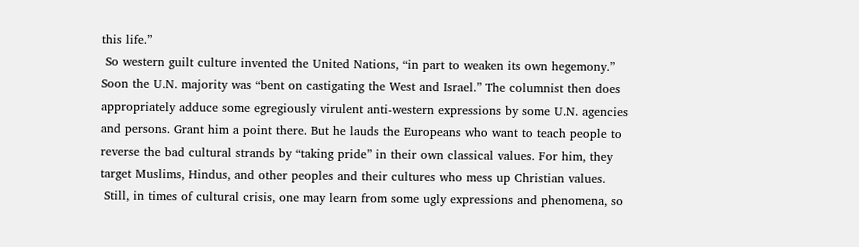this life.”
 So western guilt culture invented the United Nations, “in part to weaken its own hegemony.” Soon the U.N. majority was “bent on castigating the West and Israel.” The columnist then does appropriately adduce some egregiously virulent anti-western expressions by some U.N. agencies and persons. Grant him a point there. But he lauds the Europeans who want to teach people to reverse the bad cultural strands by “taking pride” in their own classical values. For him, they target Muslims, Hindus, and other peoples and their cultures who mess up Christian values.
 Still, in times of cultural crisis, one may learn from some ugly expressions and phenomena, so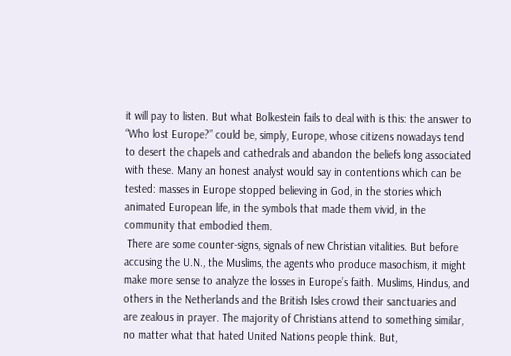it will pay to listen. But what Bolkestein fails to deal with is this: the answer to “Who lost Europe?” could be, simply, Europe, whose citizens nowadays tend to desert the chapels and cathedrals and abandon the beliefs long associated with these. Many an honest analyst would say in contentions which can be tested: masses in Europe stopped believing in God, in the stories which animated European life, in the symbols that made them vivid, in the community that embodied them.
 There are some counter-signs, signals of new Christian vitalities. But before accusing the U.N., the Muslims, the agents who produce masochism, it might make more sense to analyze the losses in Europe’s faith. Muslims, Hindus, and others in the Netherlands and the British Isles crowd their sanctuaries and are zealous in prayer. The majority of Christians attend to something similar, no matter what that hated United Nations people think. But,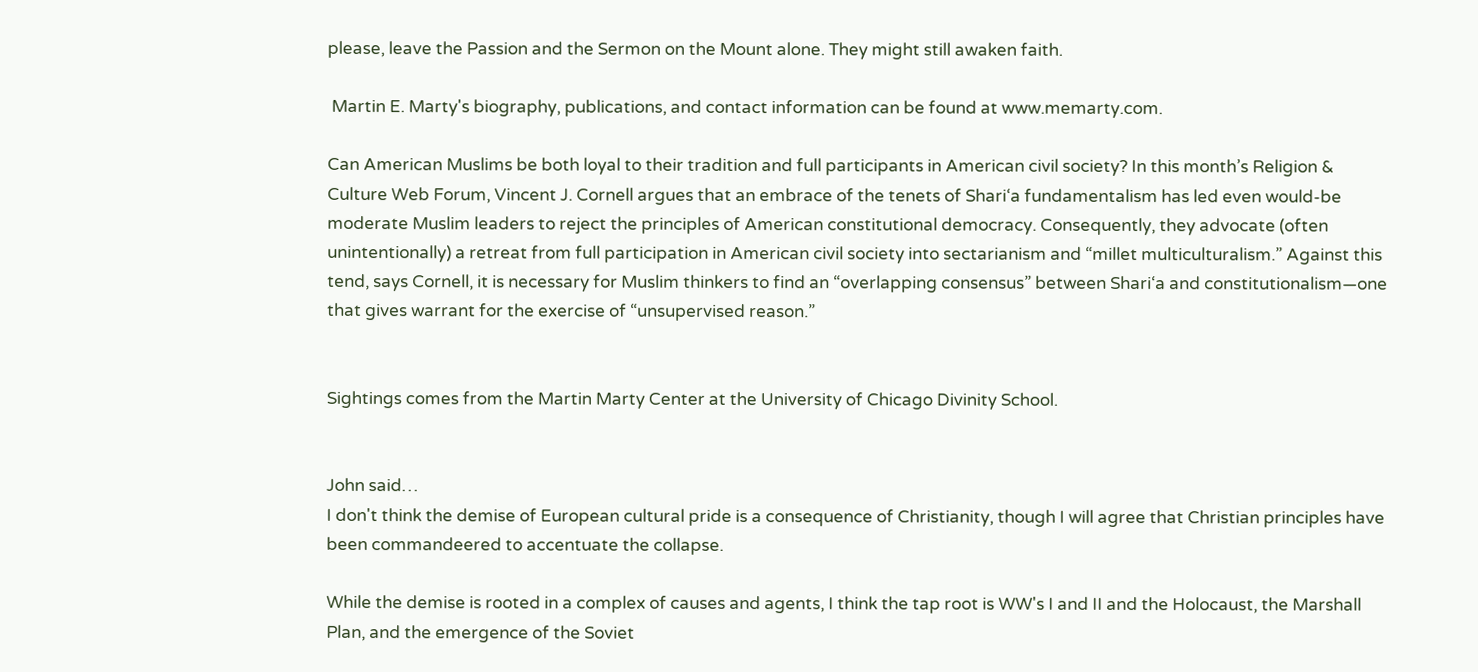please, leave the Passion and the Sermon on the Mount alone. They might still awaken faith.

 Martin E. Marty's biography, publications, and contact information can be found at www.memarty.com.

Can American Muslims be both loyal to their tradition and full participants in American civil society? In this month’s Religion & Culture Web Forum, Vincent J. Cornell argues that an embrace of the tenets of Shari‘a fundamentalism has led even would-be moderate Muslim leaders to reject the principles of American constitutional democracy. Consequently, they advocate (often unintentionally) a retreat from full participation in American civil society into sectarianism and “millet multiculturalism.” Against this tend, says Cornell, it is necessary for Muslim thinkers to find an “overlapping consensus” between Shari‘a and constitutionalism—one that gives warrant for the exercise of “unsupervised reason.”


Sightings comes from the Martin Marty Center at the University of Chicago Divinity School.


John said…
I don't think the demise of European cultural pride is a consequence of Christianity, though I will agree that Christian principles have been commandeered to accentuate the collapse.

While the demise is rooted in a complex of causes and agents, I think the tap root is WW's I and II and the Holocaust, the Marshall Plan, and the emergence of the Soviet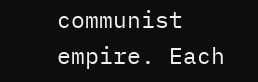communist empire. Each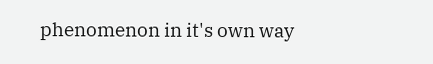phenomenon in it's own way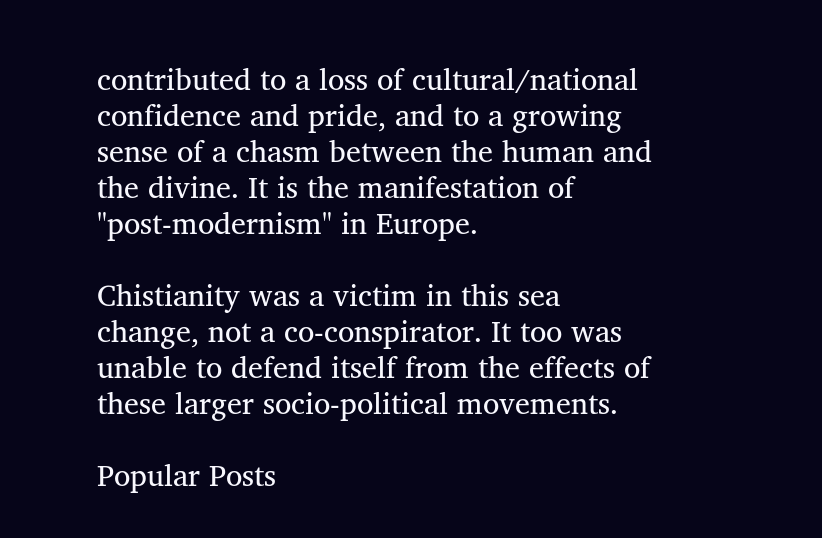contributed to a loss of cultural/national confidence and pride, and to a growing sense of a chasm between the human and the divine. It is the manifestation of "post-modernism" in Europe.

Chistianity was a victim in this sea change, not a co-conspirator. It too was unable to defend itself from the effects of these larger socio-political movements.

Popular Posts